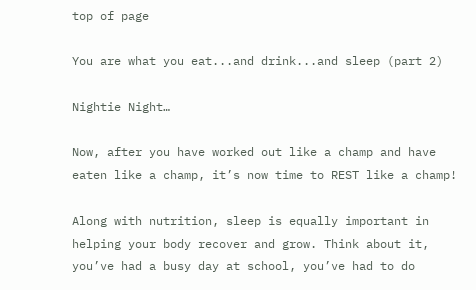top of page

You are what you eat...and drink...and sleep (part 2)

Nightie Night…

Now, after you have worked out like a champ and have eaten like a champ, it’s now time to REST like a champ!

Along with nutrition, sleep is equally important in helping your body recover and grow. Think about it, you’ve had a busy day at school, you’ve had to do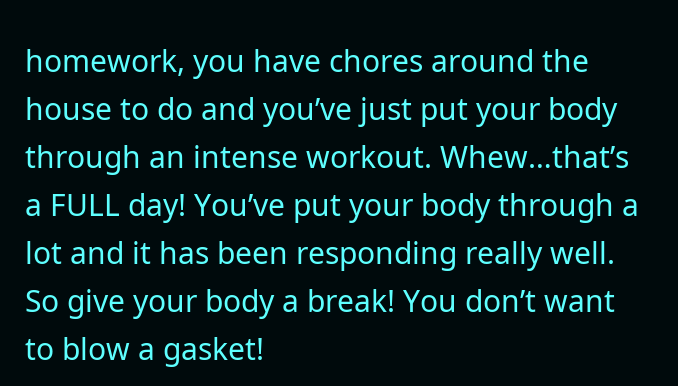homework, you have chores around the house to do and you’ve just put your body through an intense workout. Whew…that’s a FULL day! You’ve put your body through a lot and it has been responding really well. So give your body a break! You don’t want to blow a gasket!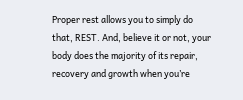Proper rest allows you to simply do that, REST. And, believe it or not, your body does the majority of its repair, recovery and growth when you’re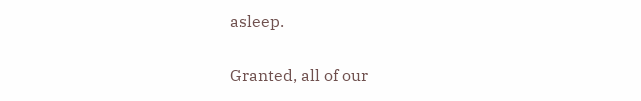asleep.

Granted, all of our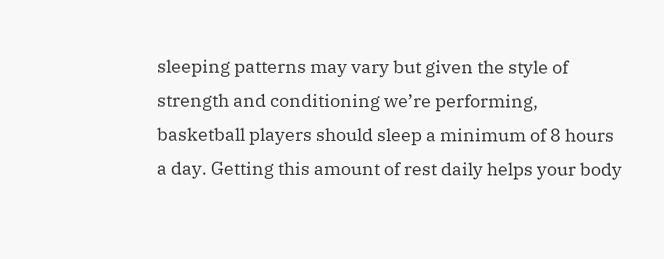sleeping patterns may vary but given the style of strength and conditioning we’re performing, basketball players should sleep a minimum of 8 hours a day. Getting this amount of rest daily helps your body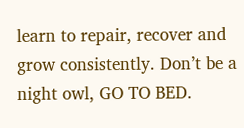learn to repair, recover and grow consistently. Don’t be a night owl, GO TO BED.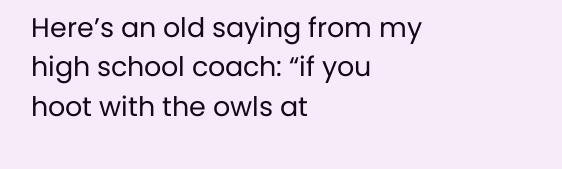Here’s an old saying from my high school coach: “if you hoot with the owls at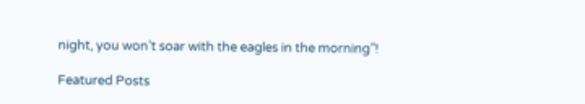night, you won’t soar with the eagles in the morning”!

Featured Posts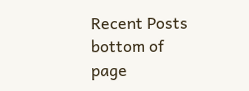Recent Posts
bottom of page